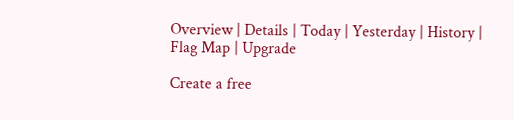Overview | Details | Today | Yesterday | History | Flag Map | Upgrade

Create a free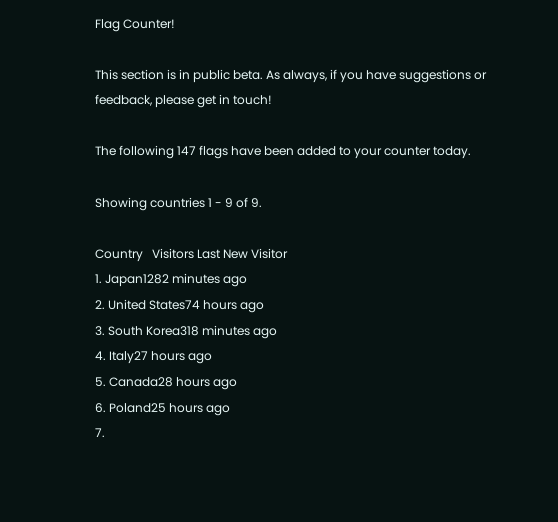Flag Counter!

This section is in public beta. As always, if you have suggestions or feedback, please get in touch!

The following 147 flags have been added to your counter today.

Showing countries 1 - 9 of 9.

Country   Visitors Last New Visitor
1. Japan1282 minutes ago
2. United States74 hours ago
3. South Korea318 minutes ago
4. Italy27 hours ago
5. Canada28 hours ago
6. Poland25 hours ago
7.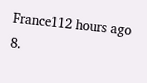France112 hours ago
8.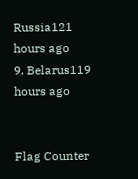Russia121 hours ago
9. Belarus119 hours ago


Flag Counter